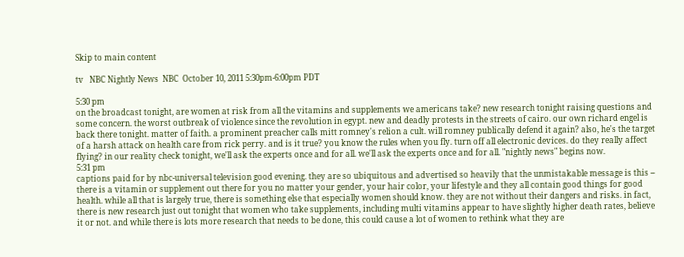Skip to main content

tv   NBC Nightly News  NBC  October 10, 2011 5:30pm-6:00pm PDT

5:30 pm
on the broadcast tonight, are women at risk from all the vitamins and supplements we americans take? new research tonight raising questions and some concern. the worst outbreak of violence since the revolution in egypt. new and deadly protests in the streets of cairo. our own richard engel is back there tonight. matter of faith. a prominent preacher calls mitt romney's relion a cult. will romney publically defend it again? also, he's the target of a harsh attack on health care from rick perry. and is it true? you know the rules when you fly. turn off all electronic devices. do they really affect flying? in our reality check tonight, we'll ask the experts once and for all. we'll ask the experts once and for all. "nightly news" begins now.
5:31 pm
captions paid for by nbc-universal television good evening. they are so ubiquitous and advertised so heavily that the unmistakable message is this -- there is a vitamin or supplement out there for you no matter your gender, your hair color, your lifestyle and they all contain good things for good health. while all that is largely true, there is something else that especially women should know. they are not without their dangers and risks. in fact, there is new research just out tonight that women who take supplements, including multi vitamins appear to have slightly higher death rates, believe it or not. and while there is lots more research that needs to be done, this could cause a lot of women to rethink what they are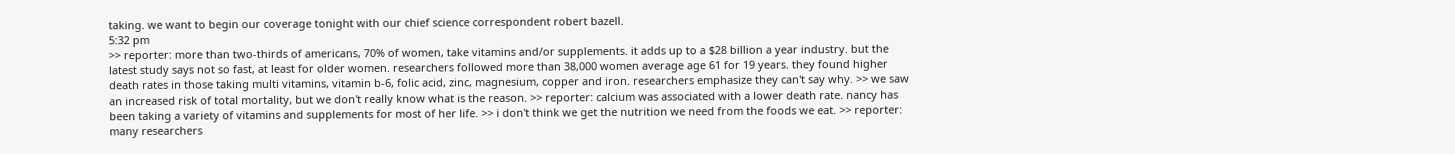taking. we want to begin our coverage tonight with our chief science correspondent robert bazell.
5:32 pm
>> reporter: more than two-thirds of americans, 70% of women, take vitamins and/or supplements. it adds up to a $28 billion a year industry. but the latest study says not so fast, at least for older women. researchers followed more than 38,000 women average age 61 for 19 years. they found higher death rates in those taking multi vitamins, vitamin b-6, folic acid, zinc, magnesium, copper and iron. researchers emphasize they can't say why. >> we saw an increased risk of total mortality, but we don't really know what is the reason. >> reporter: calcium was associated with a lower death rate. nancy has been taking a variety of vitamins and supplements for most of her life. >> i don't think we get the nutrition we need from the foods we eat. >> reporter: many researchers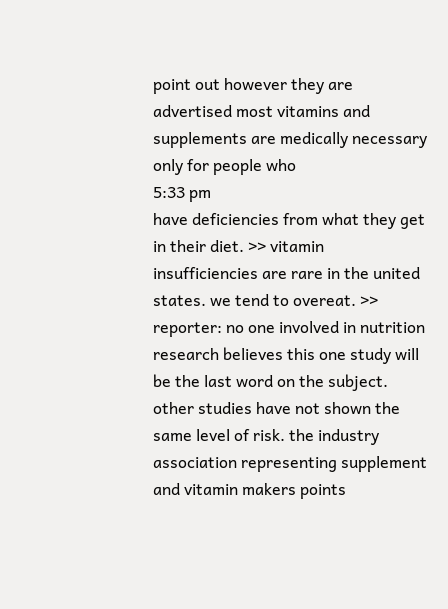point out however they are advertised most vitamins and supplements are medically necessary only for people who
5:33 pm
have deficiencies from what they get in their diet. >> vitamin insufficiencies are rare in the united states. we tend to overeat. >> reporter: no one involved in nutrition research believes this one study will be the last word on the subject. other studies have not shown the same level of risk. the industry association representing supplement and vitamin makers points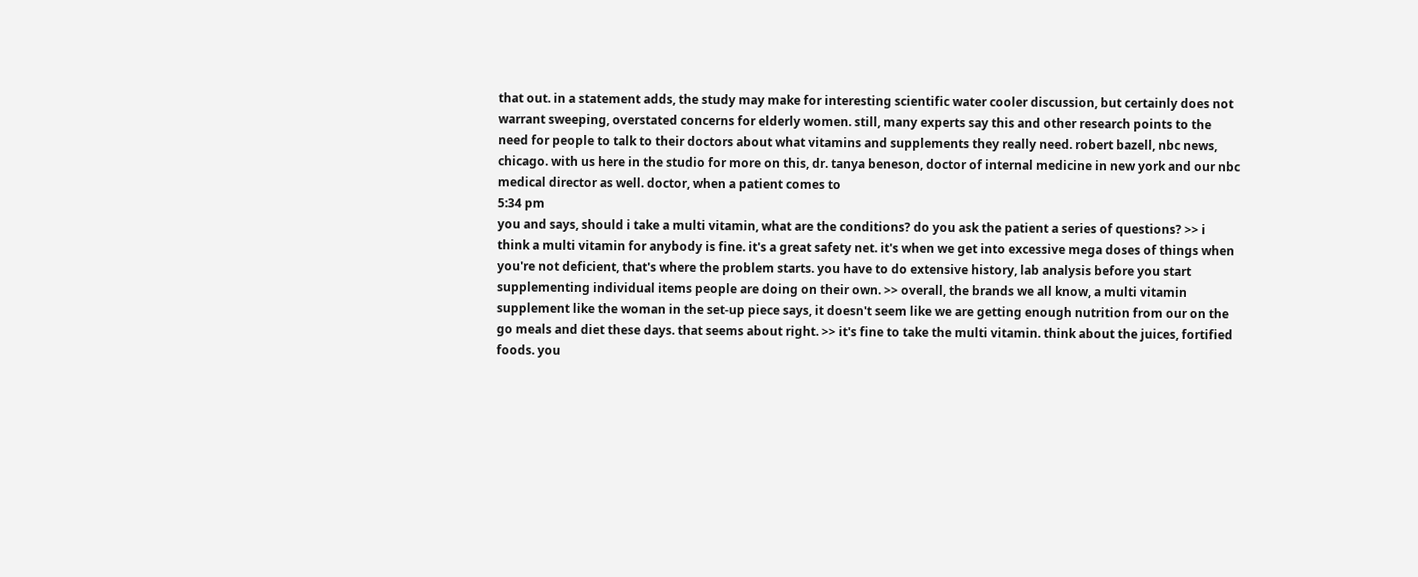that out. in a statement adds, the study may make for interesting scientific water cooler discussion, but certainly does not warrant sweeping, overstated concerns for elderly women. still, many experts say this and other research points to the need for people to talk to their doctors about what vitamins and supplements they really need. robert bazell, nbc news, chicago. with us here in the studio for more on this, dr. tanya beneson, doctor of internal medicine in new york and our nbc medical director as well. doctor, when a patient comes to
5:34 pm
you and says, should i take a multi vitamin, what are the conditions? do you ask the patient a series of questions? >> i think a multi vitamin for anybody is fine. it's a great safety net. it's when we get into excessive mega doses of things when you're not deficient, that's where the problem starts. you have to do extensive history, lab analysis before you start supplementing individual items people are doing on their own. >> overall, the brands we all know, a multi vitamin supplement like the woman in the set-up piece says, it doesn't seem like we are getting enough nutrition from our on the go meals and diet these days. that seems about right. >> it's fine to take the multi vitamin. think about the juices, fortified foods. you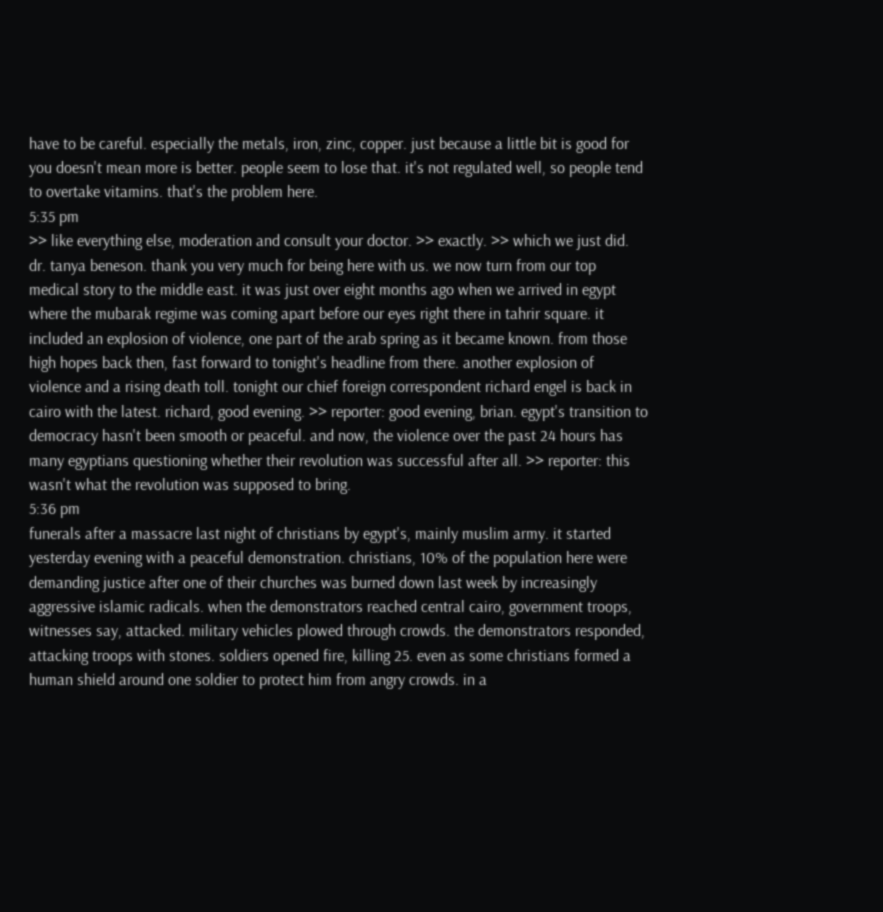have to be careful. especially the metals, iron, zinc, copper. just because a little bit is good for you doesn't mean more is better. people seem to lose that. it's not regulated well, so people tend to overtake vitamins. that's the problem here.
5:35 pm
>> like everything else, moderation and consult your doctor. >> exactly. >> which we just did. dr. tanya beneson. thank you very much for being here with us. we now turn from our top medical story to the middle east. it was just over eight months ago when we arrived in egypt where the mubarak regime was coming apart before our eyes right there in tahrir square. it included an explosion of violence, one part of the arab spring as it became known. from those high hopes back then, fast forward to tonight's headline from there. another explosion of violence and a rising death toll. tonight our chief foreign correspondent richard engel is back in cairo with the latest. richard, good evening. >> reporter: good evening, brian. egypt's transition to democracy hasn't been smooth or peaceful. and now, the violence over the past 24 hours has many egyptians questioning whether their revolution was successful after all. >> reporter: this wasn't what the revolution was supposed to bring.
5:36 pm
funerals after a massacre last night of christians by egypt's, mainly muslim army. it started yesterday evening with a peaceful demonstration. christians, 10% of the population here were demanding justice after one of their churches was burned down last week by increasingly aggressive islamic radicals. when the demonstrators reached central cairo, government troops, witnesses say, attacked. military vehicles plowed through crowds. the demonstrators responded, attacking troops with stones. soldiers opened fire, killing 25. even as some christians formed a human shield around one soldier to protect him from angry crowds. in a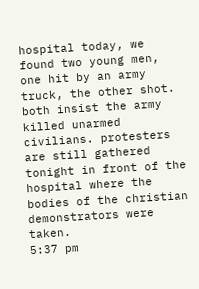hospital today, we found two young men, one hit by an army truck, the other shot. both insist the army killed unarmed civilians. protesters are still gathered tonight in front of the hospital where the bodies of the christian demonstrators were taken.
5:37 pm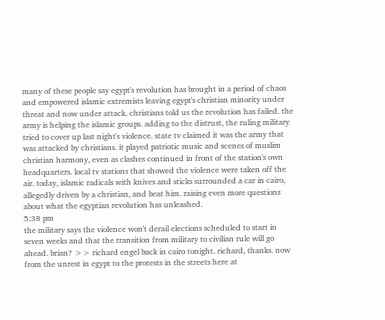many of these people say egypt's revolution has brought in a period of chaos and empowered islamic extremists leaving egypt's christian minority under threat and now under attack. christians told us the revolution has failed. the army is helping the islamic groups. adding to the distrust, the ruling military tried to cover up last night's violence. state tv claimed it was the army that was attacked by christians. it played patriotic music and scenes of muslim christian harmony, even as clashes continued in front of the station's own headquarters. local tv stations that showed the violence were taken off the air. today, islamic radicals with knives and sticks surrounded a car in cairo, allegedly driven by a christian, and beat him. raising even more questions about what the egyptian revolution has unleashed.
5:38 pm
the military says the violence won't derail elections scheduled to start in seven weeks and that the transition from military to civilian rule will go ahead. brian? >> richard engel back in cairo tonight. richard, thanks. now from the unrest in egypt to the protests in the streets here at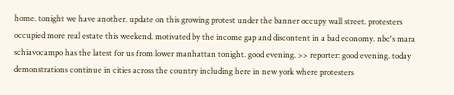home. tonight we have another. update on this growing protest under the banner occupy wall street. protesters occupied more real estate this weekend. motivated by the income gap and discontent in a bad economy. nbc's mara schiavocampo has the latest for us from lower manhattan tonight. good evening. >> reporter: good evening. today demonstrations continue in cities across the country including here in new york where protesters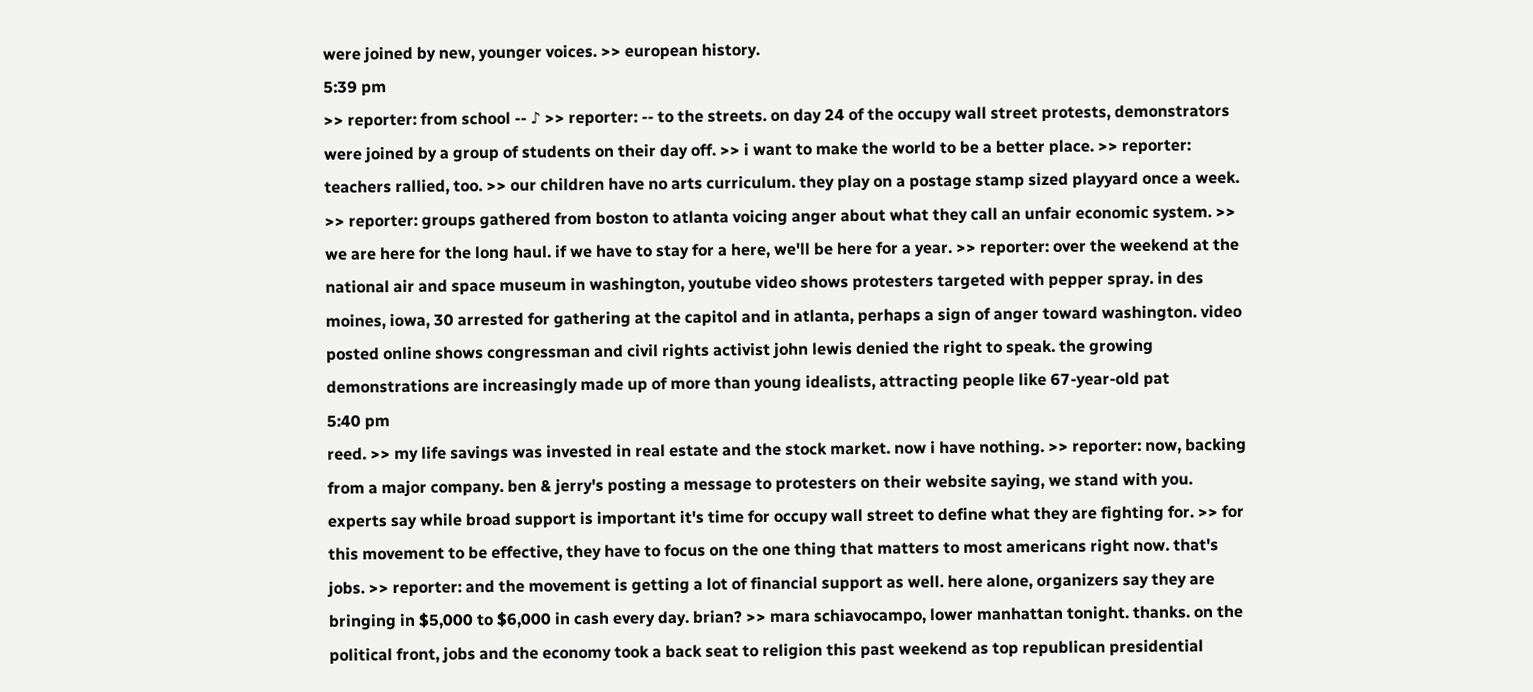were joined by new, younger voices. >> european history.
5:39 pm
>> reporter: from school -- ♪ >> reporter: -- to the streets. on day 24 of the occupy wall street protests, demonstrators were joined by a group of students on their day off. >> i want to make the world to be a better place. >> reporter: teachers rallied, too. >> our children have no arts curriculum. they play on a postage stamp sized playyard once a week. >> reporter: groups gathered from boston to atlanta voicing anger about what they call an unfair economic system. >> we are here for the long haul. if we have to stay for a here, we'll be here for a year. >> reporter: over the weekend at the national air and space museum in washington, youtube video shows protesters targeted with pepper spray. in des moines, iowa, 30 arrested for gathering at the capitol and in atlanta, perhaps a sign of anger toward washington. video posted online shows congressman and civil rights activist john lewis denied the right to speak. the growing demonstrations are increasingly made up of more than young idealists, attracting people like 67-year-old pat
5:40 pm
reed. >> my life savings was invested in real estate and the stock market. now i have nothing. >> reporter: now, backing from a major company. ben & jerry's posting a message to protesters on their website saying, we stand with you. experts say while broad support is important it's time for occupy wall street to define what they are fighting for. >> for this movement to be effective, they have to focus on the one thing that matters to most americans right now. that's jobs. >> reporter: and the movement is getting a lot of financial support as well. here alone, organizers say they are bringing in $5,000 to $6,000 in cash every day. brian? >> mara schiavocampo, lower manhattan tonight. thanks. on the political front, jobs and the economy took a back seat to religion this past weekend as top republican presidential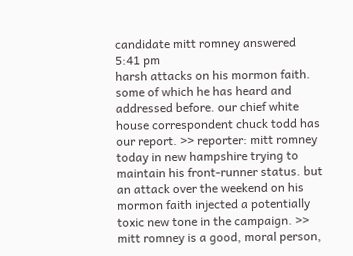candidate mitt romney answered
5:41 pm
harsh attacks on his mormon faith. some of which he has heard and addressed before. our chief white house correspondent chuck todd has our report. >> reporter: mitt romney today in new hampshire trying to maintain his front-runner status. but an attack over the weekend on his mormon faith injected a potentially toxic new tone in the campaign. >> mitt romney is a good, moral person,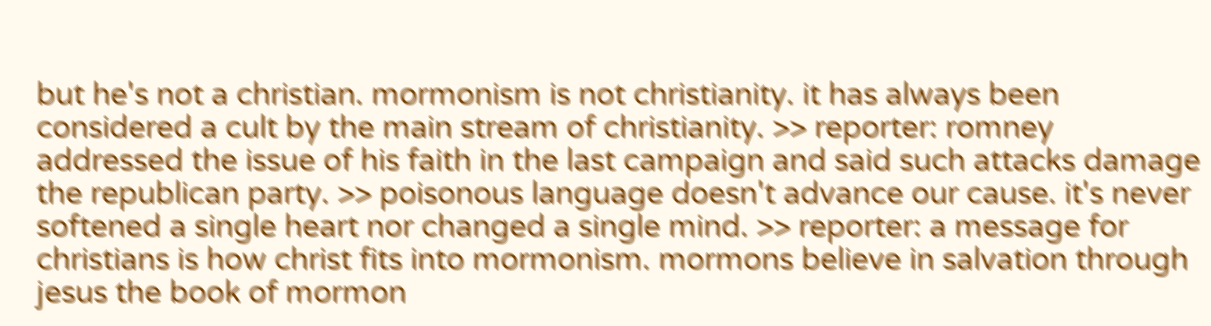but he's not a christian. mormonism is not christianity. it has always been considered a cult by the main stream of christianity. >> reporter: romney addressed the issue of his faith in the last campaign and said such attacks damage the republican party. >> poisonous language doesn't advance our cause. it's never softened a single heart nor changed a single mind. >> reporter: a message for christians is how christ fits into mormonism. mormons believe in salvation through jesus the book of mormon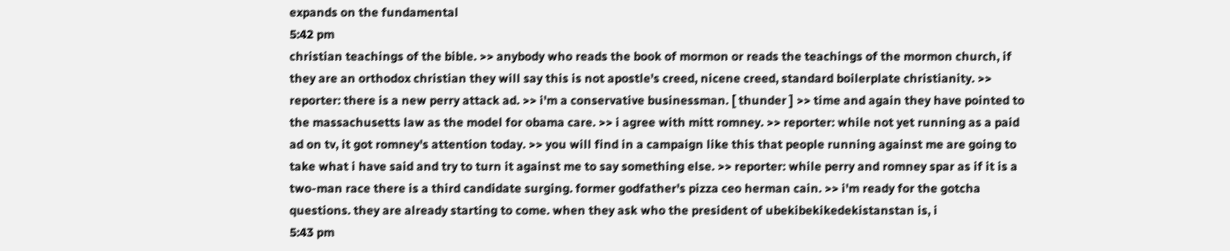expands on the fundamental
5:42 pm
christian teachings of the bible. >> anybody who reads the book of mormon or reads the teachings of the mormon church, if they are an orthodox christian they will say this is not apostle's creed, nicene creed, standard boilerplate christianity. >> reporter: there is a new perry attack ad. >> i'm a conservative businessman. [ thunder ] >> time and again they have pointed to the massachusetts law as the model for obama care. >> i agree with mitt romney. >> reporter: while not yet running as a paid ad on tv, it got romney's attention today. >> you will find in a campaign like this that people running against me are going to take what i have said and try to turn it against me to say something else. >> reporter: while perry and romney spar as if it is a two-man race there is a third candidate surging. former godfather's pizza ceo herman cain. >> i'm ready for the gotcha questions. they are already starting to come. when they ask who the president of ubekibekikedekistanstan is, i
5:43 pm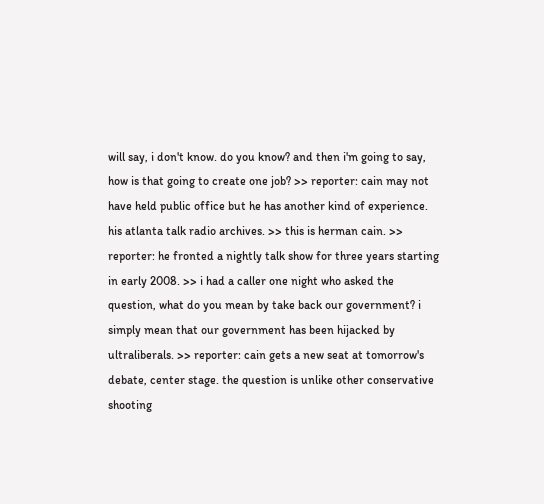will say, i don't know. do you know? and then i'm going to say, how is that going to create one job? >> reporter: cain may not have held public office but he has another kind of experience. his atlanta talk radio archives. >> this is herman cain. >> reporter: he fronted a nightly talk show for three years starting in early 2008. >> i had a caller one night who asked the question, what do you mean by take back our government? i simply mean that our government has been hijacked by ultraliberals. >> reporter: cain gets a new seat at tomorrow's debate, center stage. the question is unlike other conservative shooting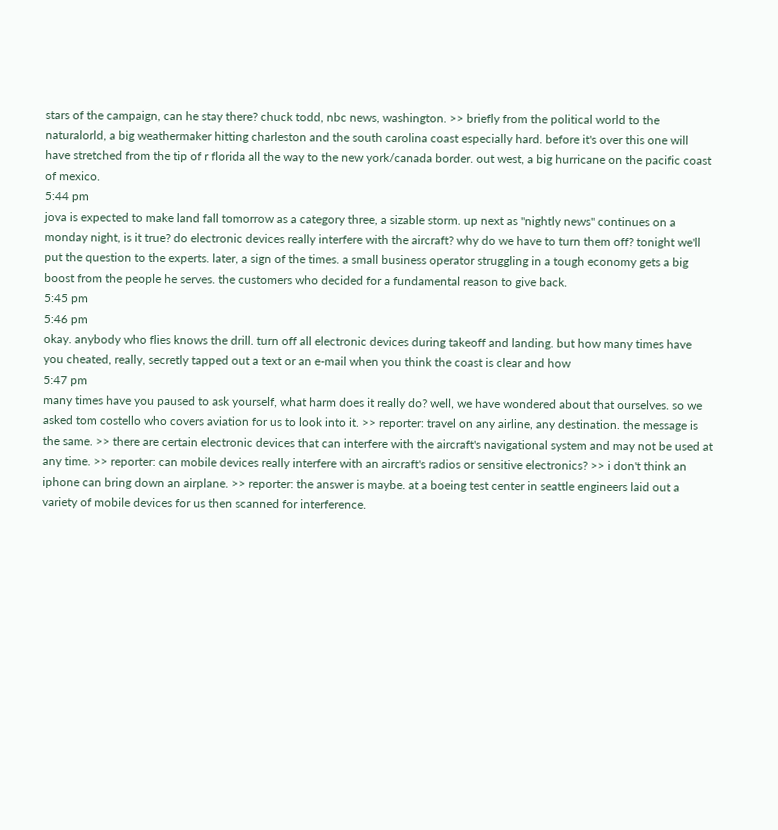stars of the campaign, can he stay there? chuck todd, nbc news, washington. >> briefly from the political world to the naturalorld, a big weathermaker hitting charleston and the south carolina coast especially hard. before it's over this one will have stretched from the tip of r florida all the way to the new york/canada border. out west, a big hurricane on the pacific coast of mexico.
5:44 pm
jova is expected to make land fall tomorrow as a category three, a sizable storm. up next as "nightly news" continues on a monday night, is it true? do electronic devices really interfere with the aircraft? why do we have to turn them off? tonight we'll put the question to the experts. later, a sign of the times. a small business operator struggling in a tough economy gets a big boost from the people he serves. the customers who decided for a fundamental reason to give back.
5:45 pm
5:46 pm
okay. anybody who flies knows the drill. turn off all electronic devices during takeoff and landing. but how many times have you cheated, really, secretly tapped out a text or an e-mail when you think the coast is clear and how
5:47 pm
many times have you paused to ask yourself, what harm does it really do? well, we have wondered about that ourselves. so we asked tom costello who covers aviation for us to look into it. >> reporter: travel on any airline, any destination. the message is the same. >> there are certain electronic devices that can interfere with the aircraft's navigational system and may not be used at any time. >> reporter: can mobile devices really interfere with an aircraft's radios or sensitive electronics? >> i don't think an iphone can bring down an airplane. >> reporter: the answer is maybe. at a boeing test center in seattle engineers laid out a variety of mobile devices for us then scanned for interference.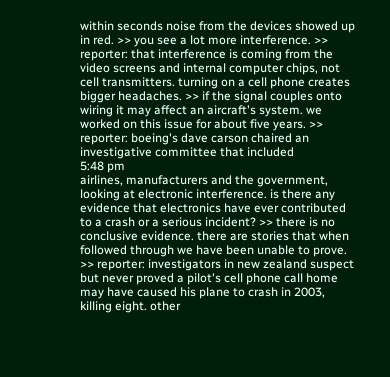within seconds noise from the devices showed up in red. >> you see a lot more interference. >> reporter: that interference is coming from the video screens and internal computer chips, not cell transmitters. turning on a cell phone creates bigger headaches. >> if the signal couples onto wiring it may affect an aircraft's system. we worked on this issue for about five years. >> reporter: boeing's dave carson chaired an investigative committee that included
5:48 pm
airlines, manufacturers and the government, looking at electronic interference. is there any evidence that electronics have ever contributed to a crash or a serious incident? >> there is no conclusive evidence. there are stories that when followed through we have been unable to prove. >> reporter: investigators in new zealand suspect but never proved a pilot's cell phone call home may have caused his plane to crash in 2003, killing eight. other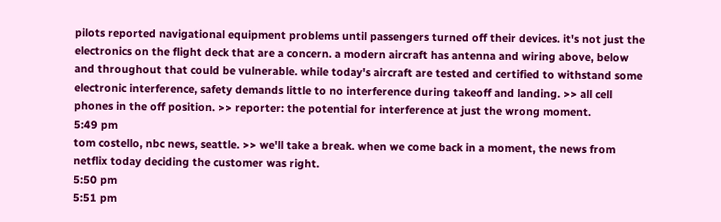pilots reported navigational equipment problems until passengers turned off their devices. it's not just the electronics on the flight deck that are a concern. a modern aircraft has antenna and wiring above, below and throughout that could be vulnerable. while today's aircraft are tested and certified to withstand some electronic interference, safety demands little to no interference during takeoff and landing. >> all cell phones in the off position. >> reporter: the potential for interference at just the wrong moment.
5:49 pm
tom costello, nbc news, seattle. >> we'll take a break. when we come back in a moment, the news from netflix today deciding the customer was right.
5:50 pm
5:51 pm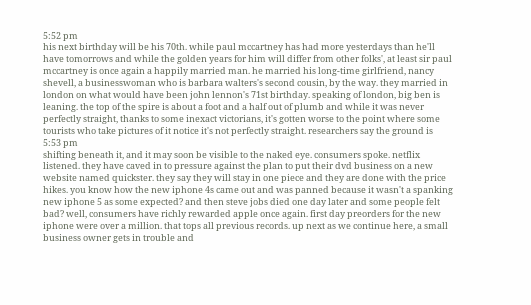5:52 pm
his next birthday will be his 70th. while paul mccartney has had more yesterdays than he'll have tomorrows and while the golden years for him will differ from other folks', at least sir paul mccartney is once again a happily married man. he married his long-time girlfriend, nancy shevell, a businesswoman who is barbara walters's second cousin, by the way. they married in london on what would have been john lennon's 71st birthday. speaking of london, big ben is leaning. the top of the spire is about a foot and a half out of plumb and while it was never perfectly straight, thanks to some inexact victorians, it's gotten worse to the point where some tourists who take pictures of it notice it's not perfectly straight. researchers say the ground is
5:53 pm
shifting beneath it, and it may soon be visible to the naked eye. consumers spoke. netflix listened. they have caved in to pressure against the plan to put their dvd business on a new website named quickster. they say they will stay in one piece and they are done with the price hikes. you know how the new iphone 4s came out and was panned because it wasn't a spanking new iphone 5 as some expected? and then steve jobs died one day later and some people felt bad? well, consumers have richly rewarded apple once again. first day preorders for the new iphone were over a million. that tops all previous records. up next as we continue here, a small business owner gets in trouble and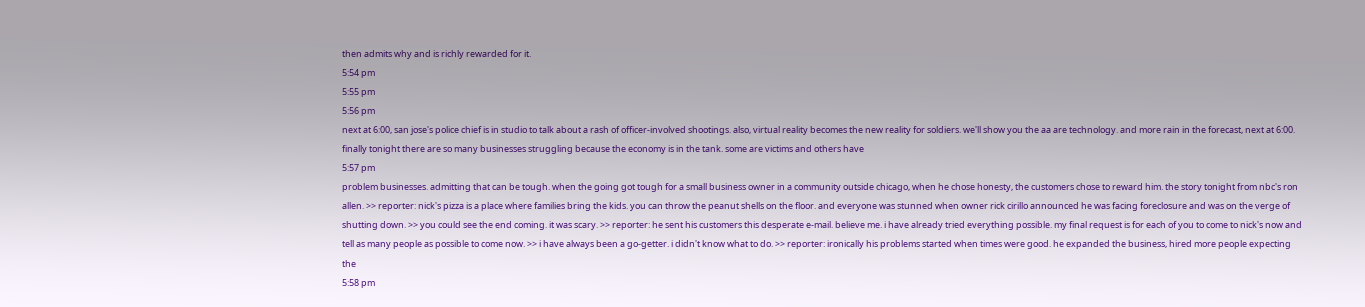then admits why and is richly rewarded for it.
5:54 pm
5:55 pm
5:56 pm
next at 6:00, san jose's police chief is in studio to talk about a rash of officer-involved shootings. also, virtual reality becomes the new reality for soldiers. we'll show you the aa are technology. and more rain in the forecast, next at 6:00. finally tonight there are so many businesses struggling because the economy is in the tank. some are victims and others have
5:57 pm
problem businesses. admitting that can be tough. when the going got tough for a small business owner in a community outside chicago, when he chose honesty, the customers chose to reward him. the story tonight from nbc's ron allen. >> reporter: nick's pizza is a place where families bring the kids. you can throw the peanut shells on the floor. and everyone was stunned when owner rick cirillo announced he was facing foreclosure and was on the verge of shutting down. >> you could see the end coming. it was scary. >> reporter: he sent his customers this desperate e-mail. believe me. i have already tried everything possible. my final request is for each of you to come to nick's now and tell as many people as possible to come now. >> i have always been a go-getter. i didn't know what to do. >> reporter: ironically his problems started when times were good. he expanded the business, hired more people expecting the
5:58 pm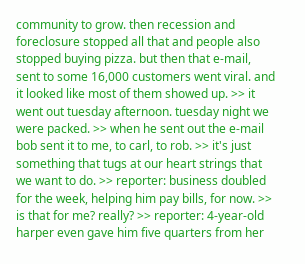community to grow. then recession and foreclosure stopped all that and people also stopped buying pizza. but then that e-mail, sent to some 16,000 customers went viral. and it looked like most of them showed up. >> it went out tuesday afternoon. tuesday night we were packed. >> when he sent out the e-mail bob sent it to me, to carl, to rob. >> it's just something that tugs at our heart strings that we want to do. >> reporter: business doubled for the week, helping him pay bills, for now. >> is that for me? really? >> reporter: 4-year-old harper even gave him five quarters from her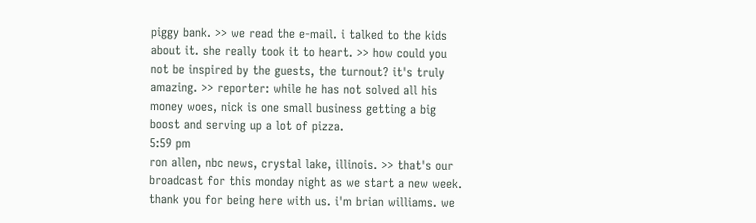piggy bank. >> we read the e-mail. i talked to the kids about it. she really took it to heart. >> how could you not be inspired by the guests, the turnout? it's truly amazing. >> reporter: while he has not solved all his money woes, nick is one small business getting a big boost and serving up a lot of pizza.
5:59 pm
ron allen, nbc news, crystal lake, illinois. >> that's our broadcast for this monday night as we start a new week. thank you for being here with us. i'm brian williams. we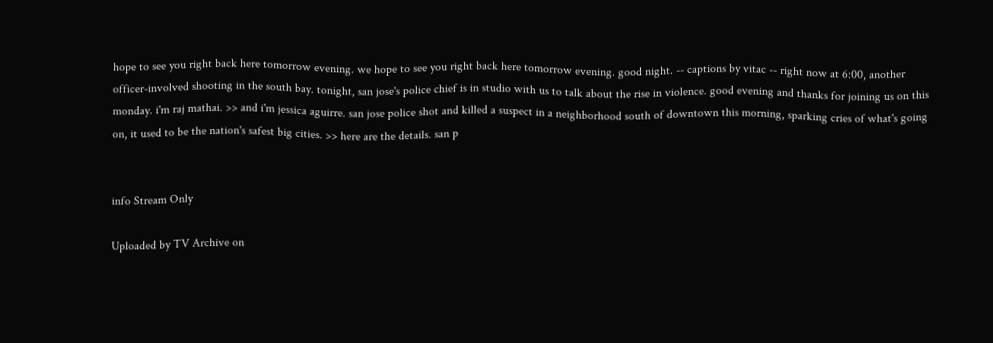hope to see you right back here tomorrow evening. we hope to see you right back here tomorrow evening. good night. -- captions by vitac -- right now at 6:00, another officer-involved shooting in the south bay. tonight, san jose's police chief is in studio with us to talk about the rise in violence. good evening and thanks for joining us on this monday. i'm raj mathai. >> and i'm jessica aguirre. san jose police shot and killed a suspect in a neighborhood south of downtown this morning, sparking cries of what's going on, it used to be the nation's safest big cities. >> here are the details. san p


info Stream Only

Uploaded by TV Archive on